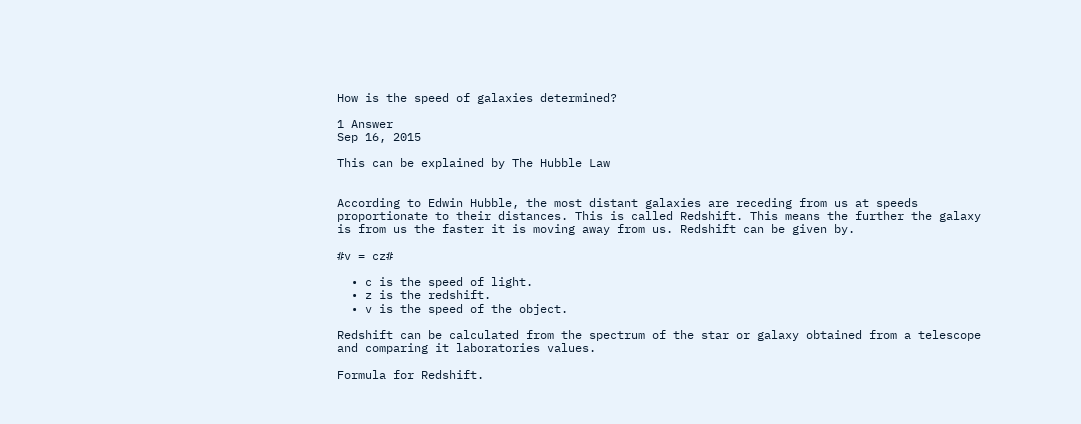How is the speed of galaxies determined?

1 Answer
Sep 16, 2015

This can be explained by The Hubble Law


According to Edwin Hubble, the most distant galaxies are receding from us at speeds proportionate to their distances. This is called Redshift. This means the further the galaxy is from us the faster it is moving away from us. Redshift can be given by.

#v = cz#

  • c is the speed of light.
  • z is the redshift.
  • v is the speed of the object.

Redshift can be calculated from the spectrum of the star or galaxy obtained from a telescope and comparing it laboratories values.

Formula for Redshift.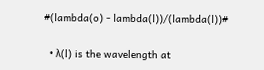#(lambda(o) - lambda(l))/(lambda(l))#

  • λ(l) is the wavelength at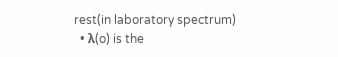rest(in laboratory spectrum)
  • λ(o) is the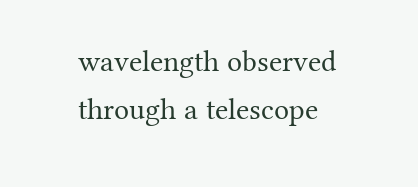wavelength observed through a telescope